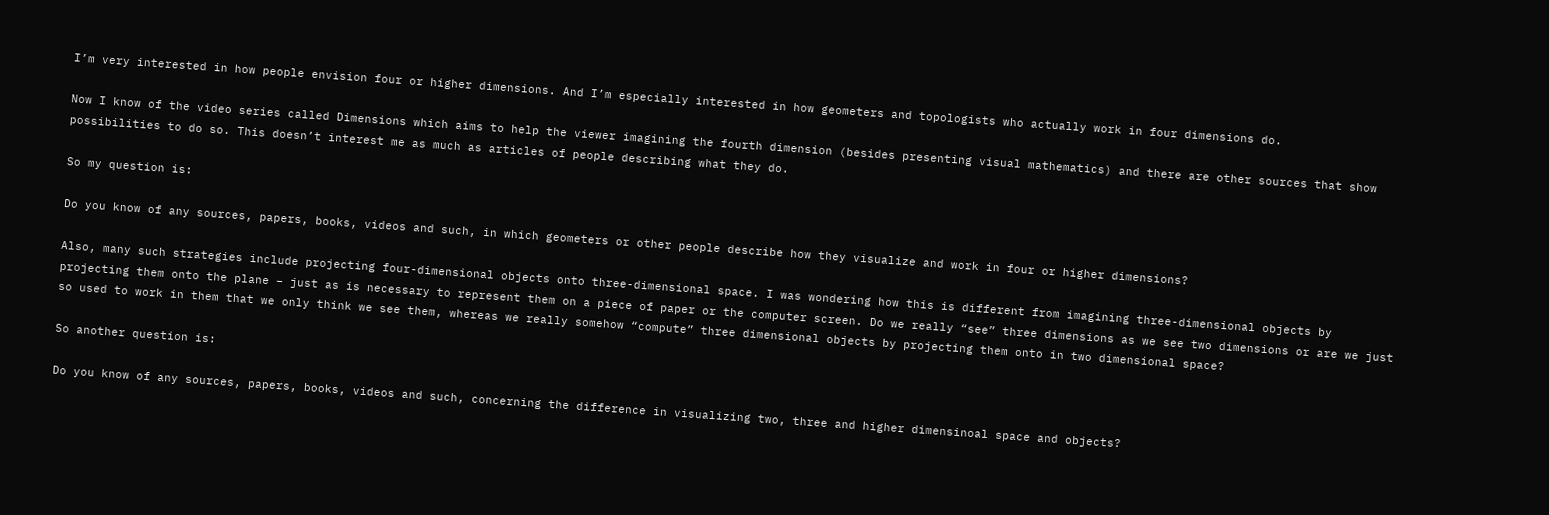I’m very interested in how people envision four or higher dimensions. And I’m especially interested in how geometers and topologists who actually work in four dimensions do.

Now I know of the video series called Dimensions which aims to help the viewer imagining the fourth dimension (besides presenting visual mathematics) and there are other sources that show possibilities to do so. This doesn’t interest me as much as articles of people describing what they do.

So my question is:

Do you know of any sources, papers, books, videos and such, in which geometers or other people describe how they visualize and work in four or higher dimensions?

Also, many such strategies include projecting four-dimensional objects onto three-dimensional space. I was wondering how this is different from imagining three-dimensional objects by projecting them onto the plane – just as is necessary to represent them on a piece of paper or the computer screen. Do we really “see” three dimensions as we see two dimensions or are we just so used to work in them that we only think we see them, whereas we really somehow “compute” three dimensional objects by projecting them onto in two dimensional space?

So another question is:

Do you know of any sources, papers, books, videos and such, concerning the difference in visualizing two, three and higher dimensinoal space and objects?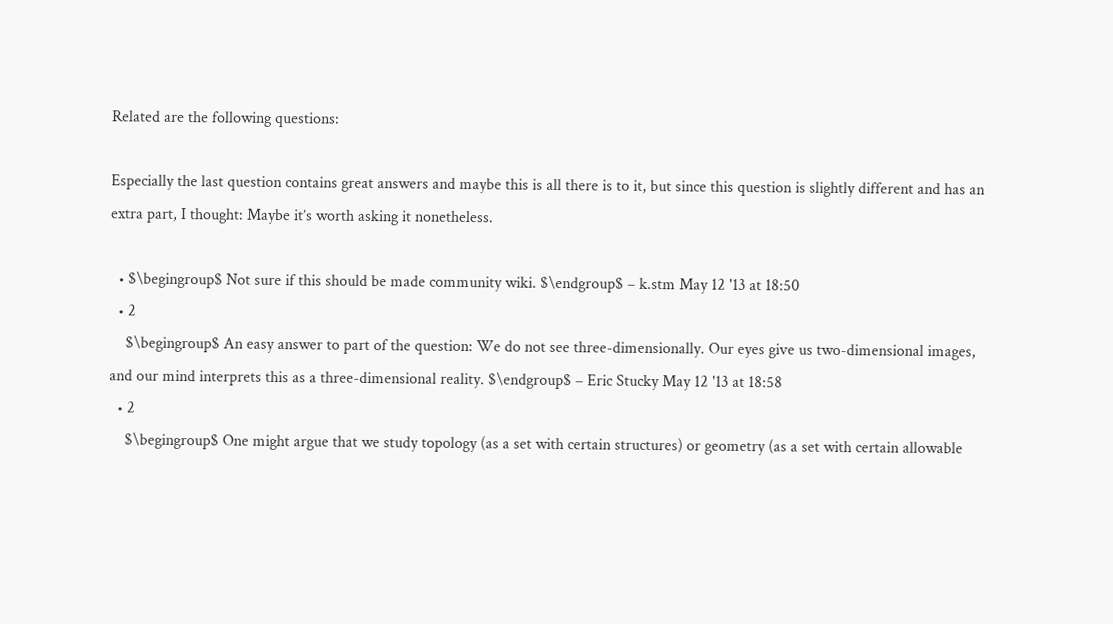Related are the following questions:

Especially the last question contains great answers and maybe this is all there is to it, but since this question is slightly different and has an extra part, I thought: Maybe it’s worth asking it nonetheless.

  • $\begingroup$ Not sure if this should be made community wiki. $\endgroup$ – k.stm May 12 '13 at 18:50
  • 2
    $\begingroup$ An easy answer to part of the question: We do not see three-dimensionally. Our eyes give us two-dimensional images, and our mind interprets this as a three-dimensional reality. $\endgroup$ – Eric Stucky May 12 '13 at 18:58
  • 2
    $\begingroup$ One might argue that we study topology (as a set with certain structures) or geometry (as a set with certain allowable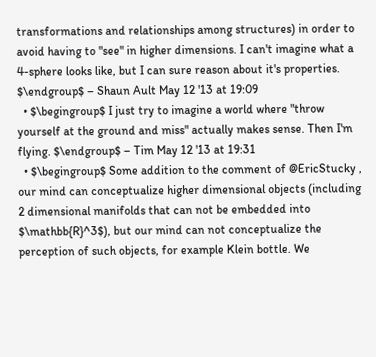transformations and relationships among structures) in order to avoid having to "see" in higher dimensions. I can't imagine what a 4-sphere looks like, but I can sure reason about it's properties. $\endgroup$ – Shaun Ault May 12 '13 at 19:09
  • $\begingroup$ I just try to imagine a world where "throw yourself at the ground and miss" actually makes sense. Then I'm flying. $\endgroup$ – Tim May 12 '13 at 19:31
  • $\begingroup$ Some addition to the comment of @EricStucky , our mind can conceptualize higher dimensional objects (including 2 dimensional manifolds that can not be embedded into $\mathbb{R}^3$), but our mind can not conceptualize the perception of such objects, for example Klein bottle. We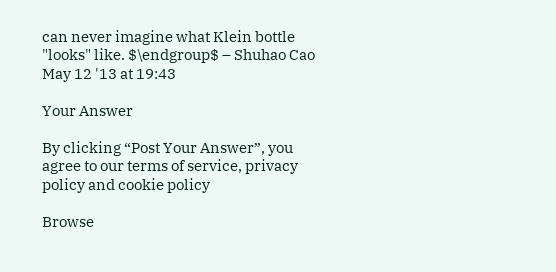can never imagine what Klein bottle "looks" like. $\endgroup$ – Shuhao Cao May 12 '13 at 19:43

Your Answer

By clicking “Post Your Answer”, you agree to our terms of service, privacy policy and cookie policy

Browse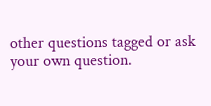other questions tagged or ask your own question.